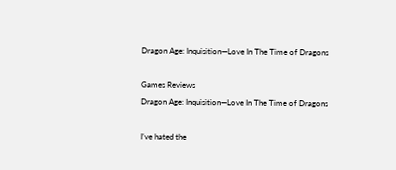Dragon Age: Inquisition—Love In The Time of Dragons

Games Reviews
Dragon Age: Inquisition—Love In The Time of Dragons

I’ve hated the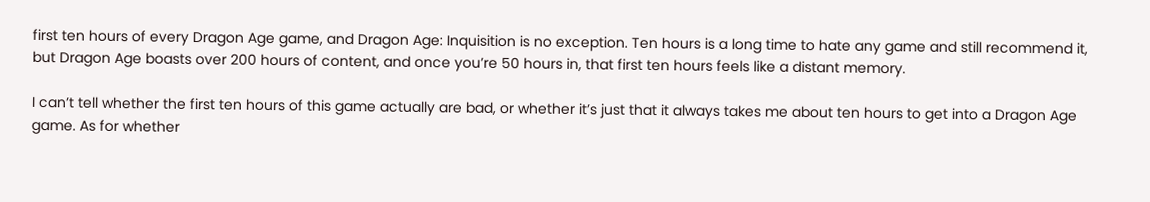first ten hours of every Dragon Age game, and Dragon Age: Inquisition is no exception. Ten hours is a long time to hate any game and still recommend it, but Dragon Age boasts over 200 hours of content, and once you’re 50 hours in, that first ten hours feels like a distant memory.

I can’t tell whether the first ten hours of this game actually are bad, or whether it’s just that it always takes me about ten hours to get into a Dragon Age game. As for whether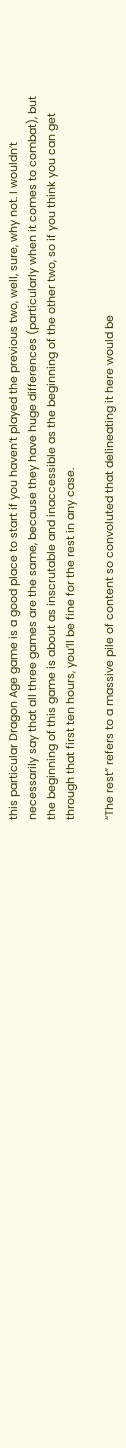this particular Dragon Age game is a good place to start if you haven’t played the previous two, well, sure, why not. I wouldn’t necessarily say that all three games are the same, because they have huge differences (particularly when it comes to combat), but the beginning of this game is about as inscrutable and inaccessible as the beginning of the other two, so if you think you can get through that first ten hours, you’ll be fine for the rest in any case.

“The rest” refers to a massive pile of content so convoluted that delineating it here would be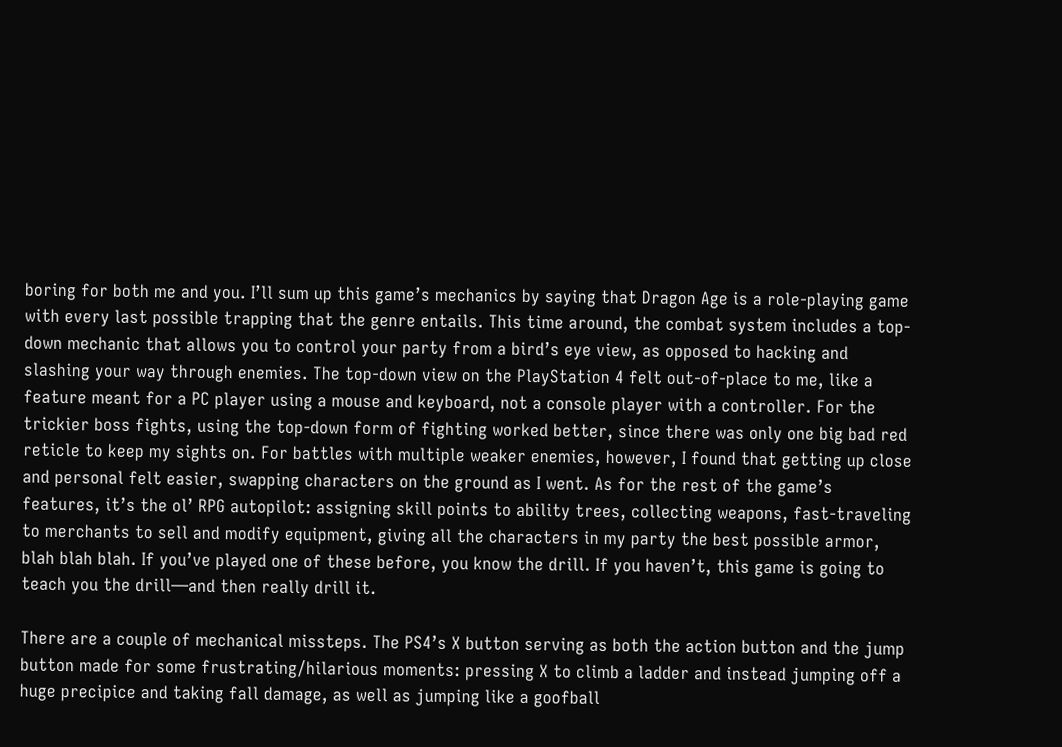boring for both me and you. I’ll sum up this game’s mechanics by saying that Dragon Age is a role-playing game with every last possible trapping that the genre entails. This time around, the combat system includes a top-down mechanic that allows you to control your party from a bird’s eye view, as opposed to hacking and slashing your way through enemies. The top-down view on the PlayStation 4 felt out-of-place to me, like a feature meant for a PC player using a mouse and keyboard, not a console player with a controller. For the trickier boss fights, using the top-down form of fighting worked better, since there was only one big bad red reticle to keep my sights on. For battles with multiple weaker enemies, however, I found that getting up close and personal felt easier, swapping characters on the ground as I went. As for the rest of the game’s features, it’s the ol’ RPG autopilot: assigning skill points to ability trees, collecting weapons, fast-traveling to merchants to sell and modify equipment, giving all the characters in my party the best possible armor, blah blah blah. If you’ve played one of these before, you know the drill. If you haven’t, this game is going to teach you the drill—and then really drill it.

There are a couple of mechanical missteps. The PS4’s X button serving as both the action button and the jump button made for some frustrating/hilarious moments: pressing X to climb a ladder and instead jumping off a huge precipice and taking fall damage, as well as jumping like a goofball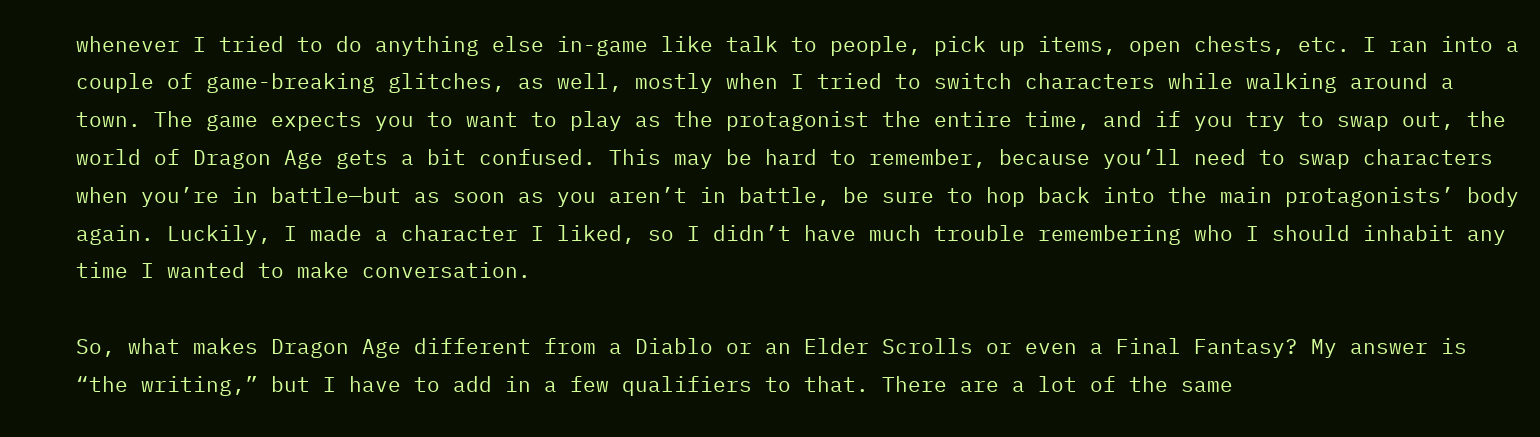whenever I tried to do anything else in-game like talk to people, pick up items, open chests, etc. I ran into a couple of game-breaking glitches, as well, mostly when I tried to switch characters while walking around a town. The game expects you to want to play as the protagonist the entire time, and if you try to swap out, the world of Dragon Age gets a bit confused. This may be hard to remember, because you’ll need to swap characters when you’re in battle—but as soon as you aren’t in battle, be sure to hop back into the main protagonists’ body again. Luckily, I made a character I liked, so I didn’t have much trouble remembering who I should inhabit any time I wanted to make conversation.

So, what makes Dragon Age different from a Diablo or an Elder Scrolls or even a Final Fantasy? My answer is “the writing,” but I have to add in a few qualifiers to that. There are a lot of the same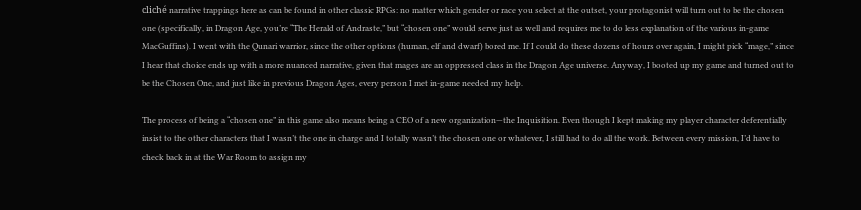cliché narrative trappings here as can be found in other classic RPGs: no matter which gender or race you select at the outset, your protagonist will turn out to be the chosen one (specifically, in Dragon Age, you’re “The Herald of Andraste,” but “chosen one” would serve just as well and requires me to do less explanation of the various in-game MacGuffins). I went with the Qunari warrior, since the other options (human, elf and dwarf) bored me. If I could do these dozens of hours over again, I might pick “mage,” since I hear that choice ends up with a more nuanced narrative, given that mages are an oppressed class in the Dragon Age universe. Anyway, I booted up my game and turned out to be the Chosen One, and just like in previous Dragon Ages, every person I met in-game needed my help.

The process of being a “chosen one” in this game also means being a CEO of a new organization—the Inquisition. Even though I kept making my player character deferentially insist to the other characters that I wasn’t the one in charge and I totally wasn’t the chosen one or whatever, I still had to do all the work. Between every mission, I’d have to check back in at the War Room to assign my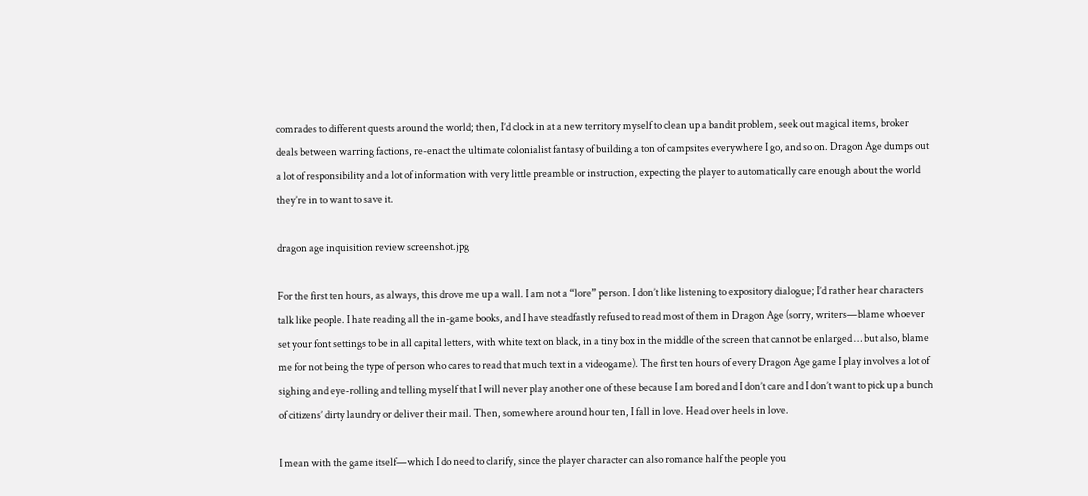comrades to different quests around the world; then, I’d clock in at a new territory myself to clean up a bandit problem, seek out magical items, broker deals between warring factions, re-enact the ultimate colonialist fantasy of building a ton of campsites everywhere I go, and so on. Dragon Age dumps out a lot of responsibility and a lot of information with very little preamble or instruction, expecting the player to automatically care enough about the world they’re in to want to save it.

dragon age inquisition review screenshot.jpg

For the first ten hours, as always, this drove me up a wall. I am not a “lore” person. I don’t like listening to expository dialogue; I’d rather hear characters talk like people. I hate reading all the in-game books, and I have steadfastly refused to read most of them in Dragon Age (sorry, writers—blame whoever set your font settings to be in all capital letters, with white text on black, in a tiny box in the middle of the screen that cannot be enlarged … but also, blame me for not being the type of person who cares to read that much text in a videogame). The first ten hours of every Dragon Age game I play involves a lot of sighing and eye-rolling and telling myself that I will never play another one of these because I am bored and I don’t care and I don’t want to pick up a bunch of citizens’ dirty laundry or deliver their mail. Then, somewhere around hour ten, I fall in love. Head over heels in love.

I mean with the game itself—which I do need to clarify, since the player character can also romance half the people you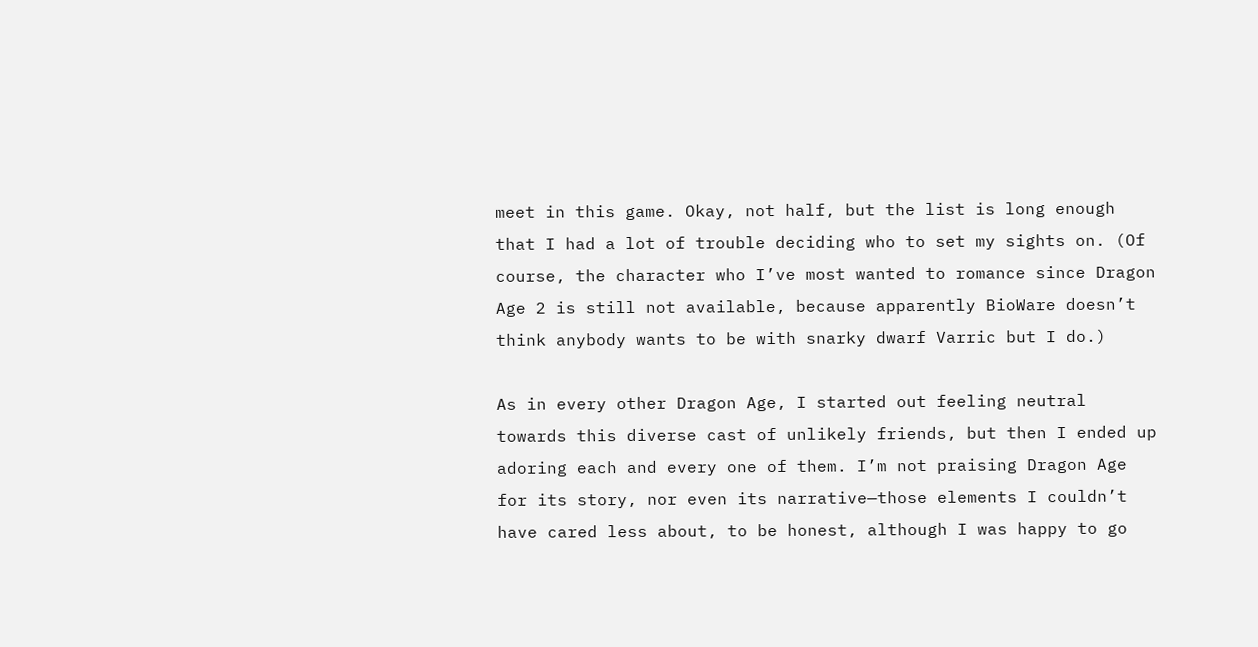meet in this game. Okay, not half, but the list is long enough that I had a lot of trouble deciding who to set my sights on. (Of course, the character who I’ve most wanted to romance since Dragon Age 2 is still not available, because apparently BioWare doesn’t think anybody wants to be with snarky dwarf Varric but I do.)

As in every other Dragon Age, I started out feeling neutral towards this diverse cast of unlikely friends, but then I ended up adoring each and every one of them. I’m not praising Dragon Age for its story, nor even its narrative—those elements I couldn’t have cared less about, to be honest, although I was happy to go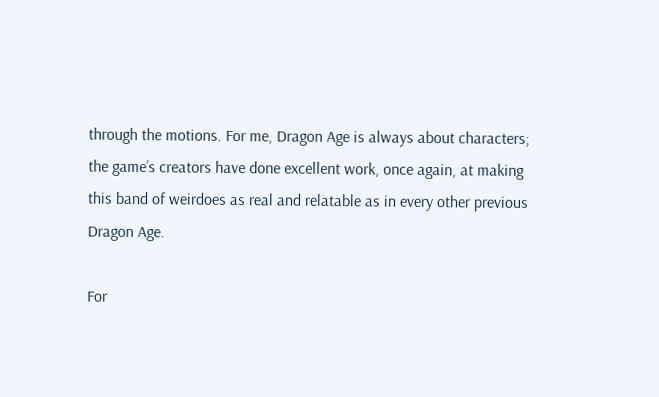through the motions. For me, Dragon Age is always about characters; the game’s creators have done excellent work, once again, at making this band of weirdoes as real and relatable as in every other previous Dragon Age.

For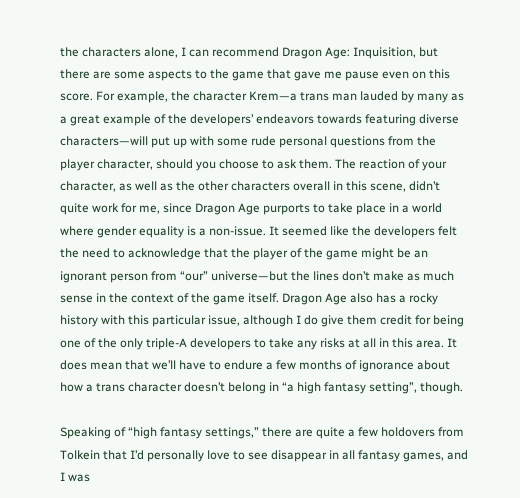the characters alone, I can recommend Dragon Age: Inquisition, but there are some aspects to the game that gave me pause even on this score. For example, the character Krem—a trans man lauded by many as a great example of the developers’ endeavors towards featuring diverse characters—will put up with some rude personal questions from the player character, should you choose to ask them. The reaction of your character, as well as the other characters overall in this scene, didn’t quite work for me, since Dragon Age purports to take place in a world where gender equality is a non-issue. It seemed like the developers felt the need to acknowledge that the player of the game might be an ignorant person from “our” universe—but the lines don’t make as much sense in the context of the game itself. Dragon Age also has a rocky history with this particular issue, although I do give them credit for being one of the only triple-A developers to take any risks at all in this area. It does mean that we’ll have to endure a few months of ignorance about how a trans character doesn’t belong in “a high fantasy setting”, though.

Speaking of “high fantasy settings,” there are quite a few holdovers from Tolkein that I’d personally love to see disappear in all fantasy games, and I was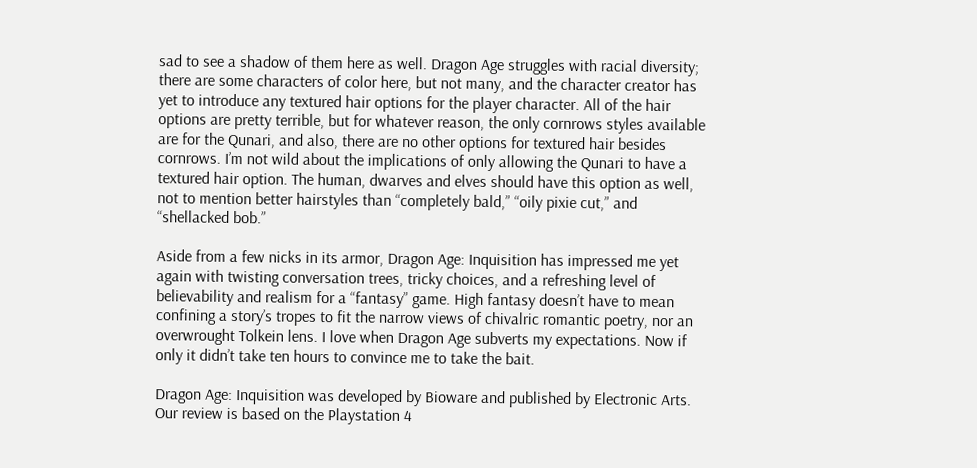sad to see a shadow of them here as well. Dragon Age struggles with racial diversity; there are some characters of color here, but not many, and the character creator has yet to introduce any textured hair options for the player character. All of the hair options are pretty terrible, but for whatever reason, the only cornrows styles available are for the Qunari, and also, there are no other options for textured hair besides cornrows. I’m not wild about the implications of only allowing the Qunari to have a textured hair option. The human, dwarves and elves should have this option as well, not to mention better hairstyles than “completely bald,” “oily pixie cut,” and “shellacked bob.”

Aside from a few nicks in its armor, Dragon Age: Inquisition has impressed me yet again with twisting conversation trees, tricky choices, and a refreshing level of believability and realism for a “fantasy” game. High fantasy doesn’t have to mean confining a story’s tropes to fit the narrow views of chivalric romantic poetry, nor an overwrought Tolkein lens. I love when Dragon Age subverts my expectations. Now if only it didn’t take ten hours to convince me to take the bait.

Dragon Age: Inquisition was developed by Bioware and published by Electronic Arts. Our review is based on the Playstation 4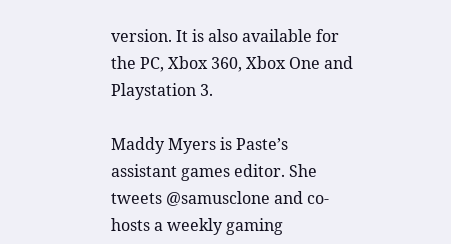version. It is also available for the PC, Xbox 360, Xbox One and Playstation 3.

Maddy Myers is Paste’s assistant games editor. She tweets @samusclone and co-hosts a weekly gaming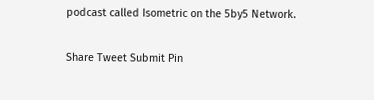podcast called Isometric on the 5by5 Network.

Share Tweet Submit Pin